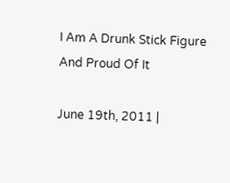I Am A Drunk Stick Figure And Proud Of It

June 19th, 2011 |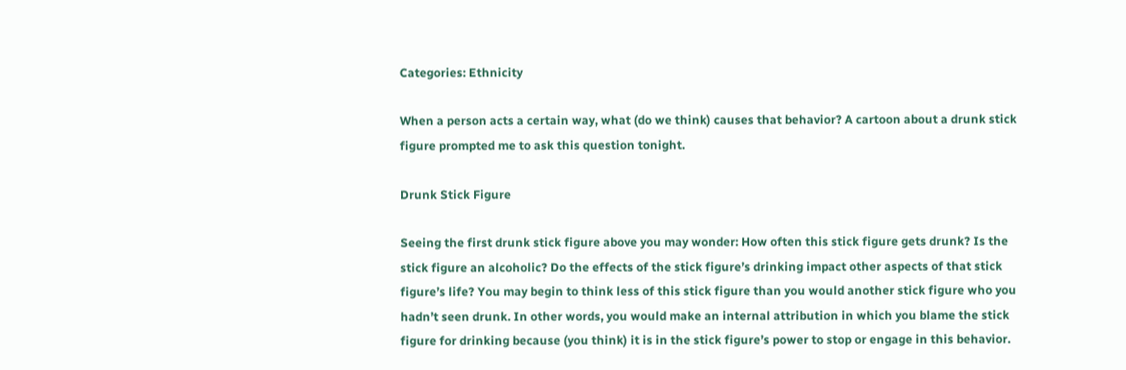Categories: Ethnicity

When a person acts a certain way, what (do we think) causes that behavior? A cartoon about a drunk stick figure prompted me to ask this question tonight.

Drunk Stick Figure

Seeing the first drunk stick figure above you may wonder: How often this stick figure gets drunk? Is the stick figure an alcoholic? Do the effects of the stick figure’s drinking impact other aspects of that stick figure’s life? You may begin to think less of this stick figure than you would another stick figure who you hadn’t seen drunk. In other words, you would make an internal attribution in which you blame the stick figure for drinking because (you think) it is in the stick figure’s power to stop or engage in this behavior.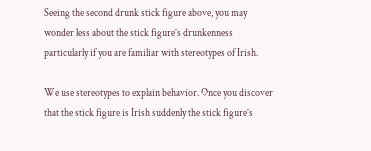Seeing the second drunk stick figure above, you may wonder less about the stick figure’s drunkenness particularly if you are familiar with stereotypes of Irish.

We use stereotypes to explain behavior. Once you discover that the stick figure is Irish suddenly the stick figure’s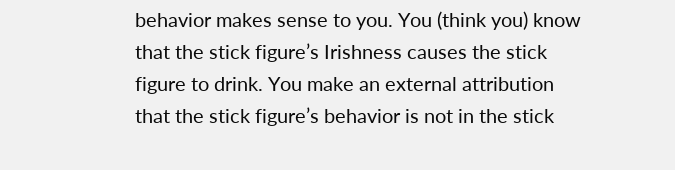behavior makes sense to you. You (think you) know that the stick figure’s Irishness causes the stick figure to drink. You make an external attribution that the stick figure’s behavior is not in the stick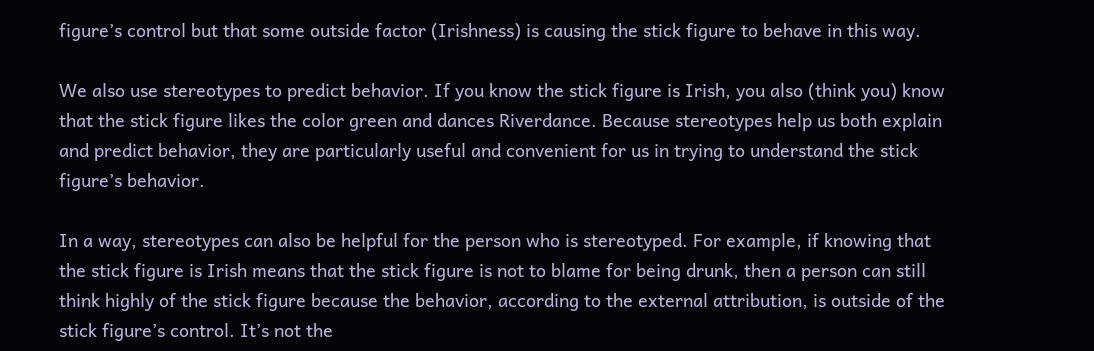figure’s control but that some outside factor (Irishness) is causing the stick figure to behave in this way.

We also use stereotypes to predict behavior. If you know the stick figure is Irish, you also (think you) know that the stick figure likes the color green and dances Riverdance. Because stereotypes help us both explain and predict behavior, they are particularly useful and convenient for us in trying to understand the stick figure’s behavior.

In a way, stereotypes can also be helpful for the person who is stereotyped. For example, if knowing that the stick figure is Irish means that the stick figure is not to blame for being drunk, then a person can still think highly of the stick figure because the behavior, according to the external attribution, is outside of the stick figure’s control. It’s not the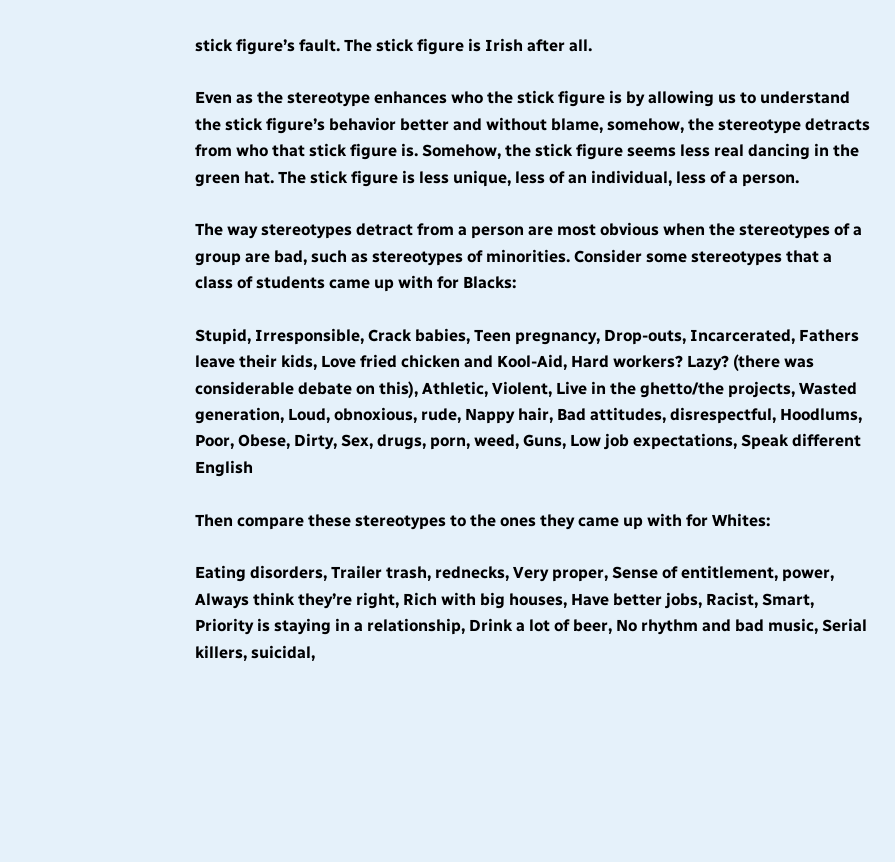stick figure’s fault. The stick figure is Irish after all.

Even as the stereotype enhances who the stick figure is by allowing us to understand the stick figure’s behavior better and without blame, somehow, the stereotype detracts from who that stick figure is. Somehow, the stick figure seems less real dancing in the green hat. The stick figure is less unique, less of an individual, less of a person.

The way stereotypes detract from a person are most obvious when the stereotypes of a group are bad, such as stereotypes of minorities. Consider some stereotypes that a class of students came up with for Blacks:

Stupid, Irresponsible, Crack babies, Teen pregnancy, Drop-outs, Incarcerated, Fathers leave their kids, Love fried chicken and Kool-Aid, Hard workers? Lazy? (there was considerable debate on this), Athletic, Violent, Live in the ghetto/the projects, Wasted generation, Loud, obnoxious, rude, Nappy hair, Bad attitudes, disrespectful, Hoodlums, Poor, Obese, Dirty, Sex, drugs, porn, weed, Guns, Low job expectations, Speak different English

Then compare these stereotypes to the ones they came up with for Whites:

Eating disorders, Trailer trash, rednecks, Very proper, Sense of entitlement, power, Always think they’re right, Rich with big houses, Have better jobs, Racist, Smart, Priority is staying in a relationship, Drink a lot of beer, No rhythm and bad music, Serial killers, suicidal,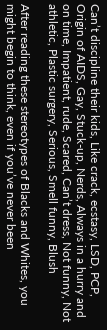Can’t discipline their kids, Like crack, ecstasy, LSD, PCP, Origin of AIDS, Gay, Stuck-up, Nerds, Always in a hurry and on time, Impatient, rude, Scared, Can’t dress, Not funny, Not athletic, Plastic surgery, Serious, Smell funny, Blush

After reading these stereotypes of Blacks and Whites, you might begin to think, even if you’ve never been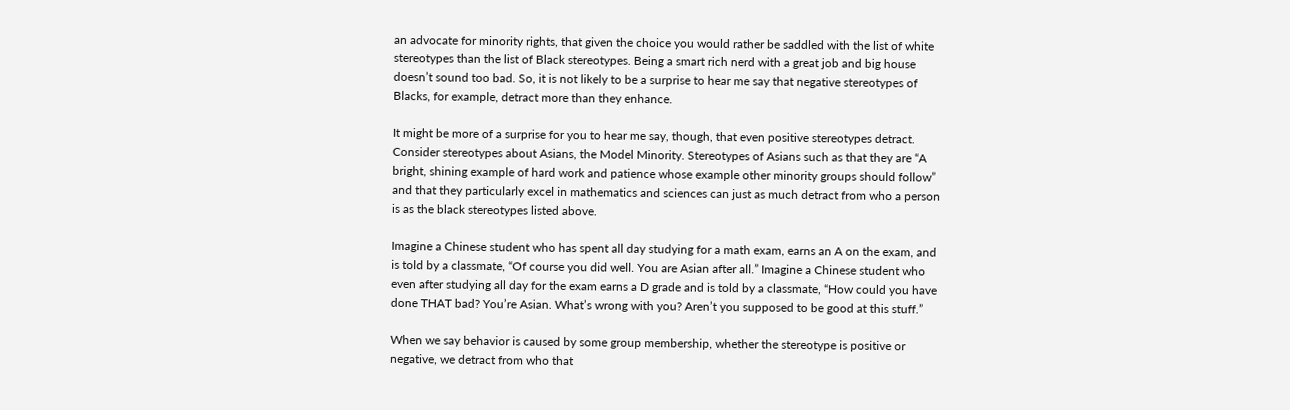an advocate for minority rights, that given the choice you would rather be saddled with the list of white stereotypes than the list of Black stereotypes. Being a smart rich nerd with a great job and big house doesn’t sound too bad. So, it is not likely to be a surprise to hear me say that negative stereotypes of Blacks, for example, detract more than they enhance.

It might be more of a surprise for you to hear me say, though, that even positive stereotypes detract. Consider stereotypes about Asians, the Model Minority. Stereotypes of Asians such as that they are “A bright, shining example of hard work and patience whose example other minority groups should follow” and that they particularly excel in mathematics and sciences can just as much detract from who a person is as the black stereotypes listed above.

Imagine a Chinese student who has spent all day studying for a math exam, earns an A on the exam, and is told by a classmate, “Of course you did well. You are Asian after all.” Imagine a Chinese student who even after studying all day for the exam earns a D grade and is told by a classmate, “How could you have done THAT bad? You’re Asian. What’s wrong with you? Aren’t you supposed to be good at this stuff.”

When we say behavior is caused by some group membership, whether the stereotype is positive or negative, we detract from who that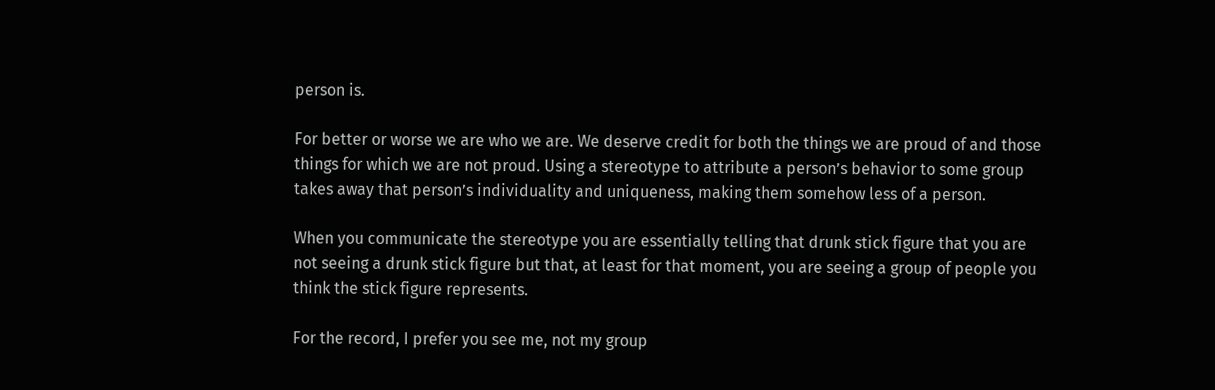person is.

For better or worse we are who we are. We deserve credit for both the things we are proud of and those things for which we are not proud. Using a stereotype to attribute a person’s behavior to some group takes away that person’s individuality and uniqueness, making them somehow less of a person.

When you communicate the stereotype you are essentially telling that drunk stick figure that you are not seeing a drunk stick figure but that, at least for that moment, you are seeing a group of people you think the stick figure represents.

For the record, I prefer you see me, not my group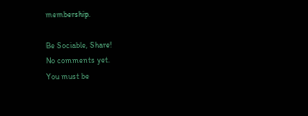membership.

Be Sociable, Share!
No comments yet.
You must be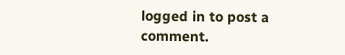logged in to post a comment.